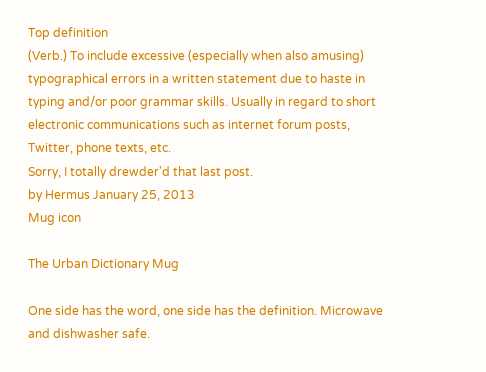Top definition
(Verb.) To include excessive (especially when also amusing) typographical errors in a written statement due to haste in typing and/or poor grammar skills. Usually in regard to short electronic communications such as internet forum posts, Twitter, phone texts, etc.
Sorry, I totally drewder'd that last post.
by Hermus January 25, 2013
Mug icon

The Urban Dictionary Mug

One side has the word, one side has the definition. Microwave and dishwasher safe.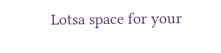Lotsa space for your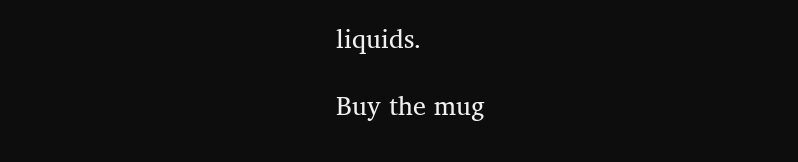liquids.

Buy the mug